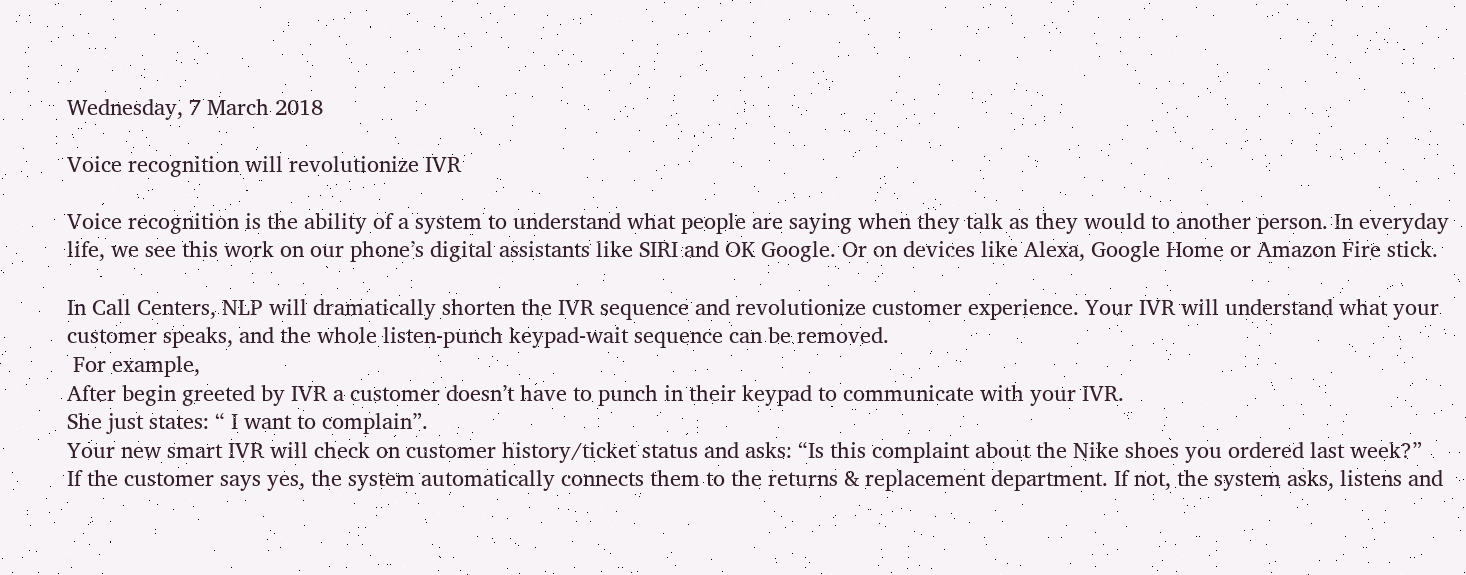Wednesday, 7 March 2018

Voice recognition will revolutionize IVR

Voice recognition is the ability of a system to understand what people are saying when they talk as they would to another person. In everyday life, we see this work on our phone’s digital assistants like SIRI and OK Google. Or on devices like Alexa, Google Home or Amazon Fire stick.

In Call Centers, NLP will dramatically shorten the IVR sequence and revolutionize customer experience. Your IVR will understand what your customer speaks, and the whole listen-punch keypad-wait sequence can be removed.
 For example,
After begin greeted by IVR a customer doesn’t have to punch in their keypad to communicate with your IVR.
She just states: “ I want to complain”.
Your new smart IVR will check on customer history/ticket status and asks: “Is this complaint about the Nike shoes you ordered last week?”
If the customer says yes, the system automatically connects them to the returns & replacement department. If not, the system asks, listens and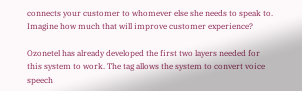connects your customer to whomever else she needs to speak to.
Imagine how much that will improve customer experience?

Ozonetel has already developed the first two layers needed for this system to work. The tag allows the system to convert voice speech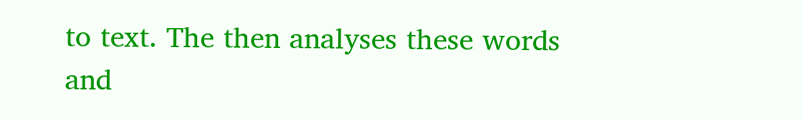to text. The then analyses these words and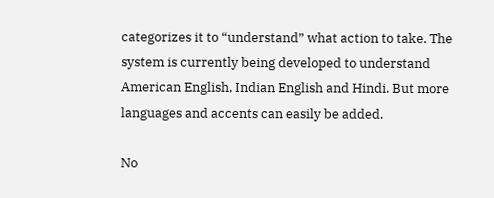categorizes it to “understand” what action to take. The system is currently being developed to understand American English, Indian English and Hindi. But more languages and accents can easily be added.

No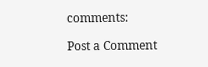comments:

Post a Comment